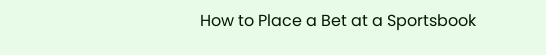How to Place a Bet at a Sportsbook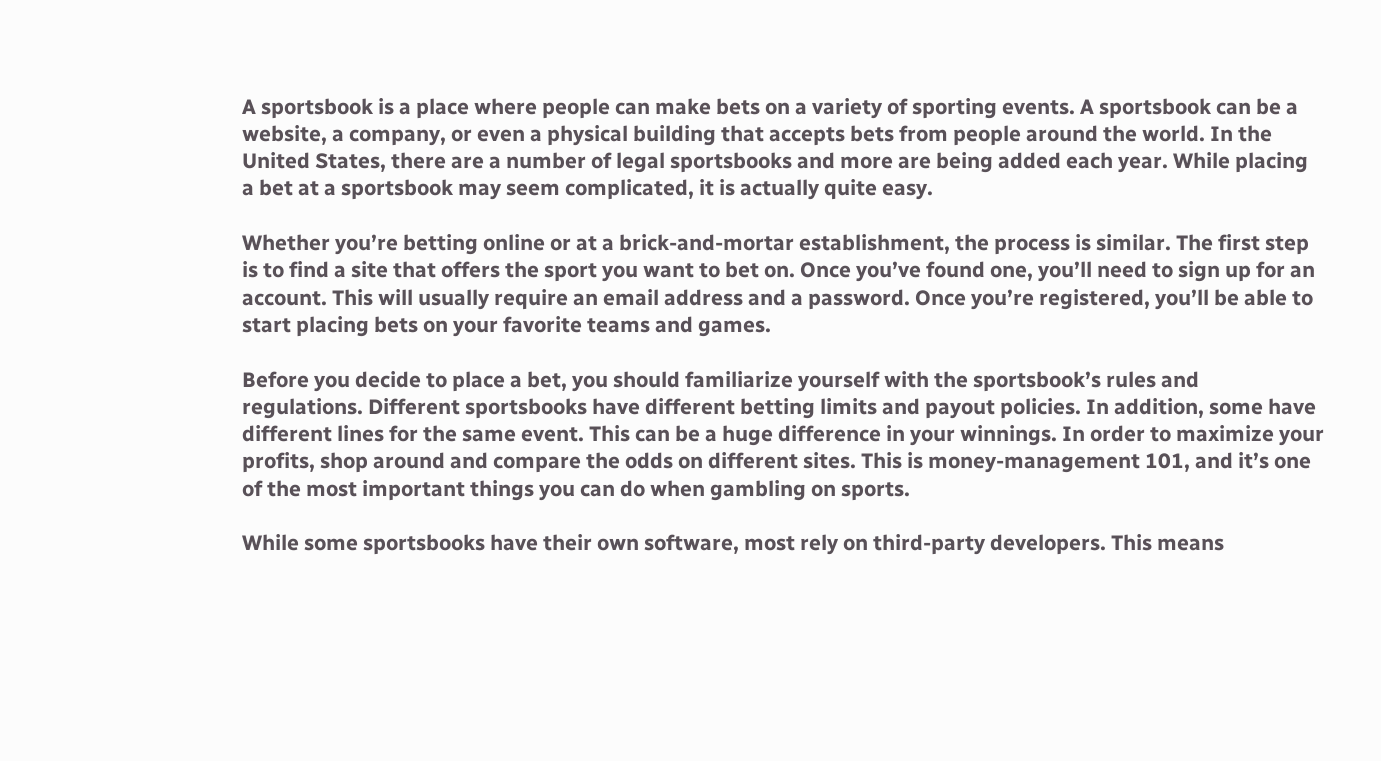A sportsbook is a place where people can make bets on a variety of sporting events. A sportsbook can be a website, a company, or even a physical building that accepts bets from people around the world. In the United States, there are a number of legal sportsbooks and more are being added each year. While placing a bet at a sportsbook may seem complicated, it is actually quite easy.

Whether you’re betting online or at a brick-and-mortar establishment, the process is similar. The first step is to find a site that offers the sport you want to bet on. Once you’ve found one, you’ll need to sign up for an account. This will usually require an email address and a password. Once you’re registered, you’ll be able to start placing bets on your favorite teams and games.

Before you decide to place a bet, you should familiarize yourself with the sportsbook’s rules and regulations. Different sportsbooks have different betting limits and payout policies. In addition, some have different lines for the same event. This can be a huge difference in your winnings. In order to maximize your profits, shop around and compare the odds on different sites. This is money-management 101, and it’s one of the most important things you can do when gambling on sports.

While some sportsbooks have their own software, most rely on third-party developers. This means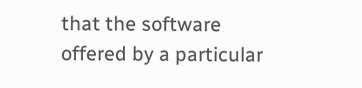that the software offered by a particular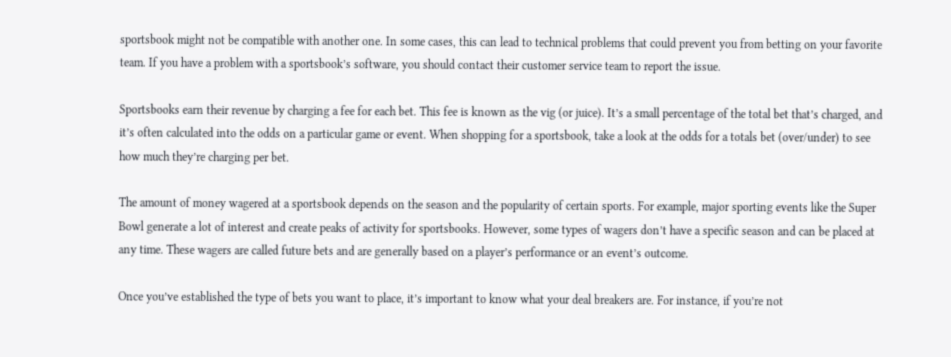sportsbook might not be compatible with another one. In some cases, this can lead to technical problems that could prevent you from betting on your favorite team. If you have a problem with a sportsbook’s software, you should contact their customer service team to report the issue.

Sportsbooks earn their revenue by charging a fee for each bet. This fee is known as the vig (or juice). It’s a small percentage of the total bet that’s charged, and it’s often calculated into the odds on a particular game or event. When shopping for a sportsbook, take a look at the odds for a totals bet (over/under) to see how much they’re charging per bet.

The amount of money wagered at a sportsbook depends on the season and the popularity of certain sports. For example, major sporting events like the Super Bowl generate a lot of interest and create peaks of activity for sportsbooks. However, some types of wagers don’t have a specific season and can be placed at any time. These wagers are called future bets and are generally based on a player’s performance or an event’s outcome.

Once you’ve established the type of bets you want to place, it’s important to know what your deal breakers are. For instance, if you’re not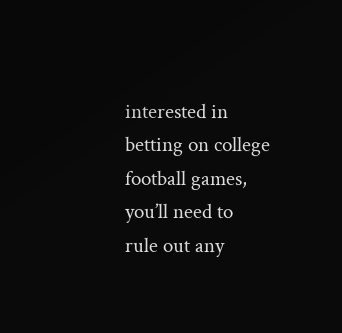interested in betting on college football games, you’ll need to rule out any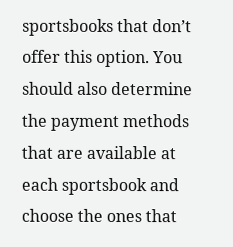sportsbooks that don’t offer this option. You should also determine the payment methods that are available at each sportsbook and choose the ones that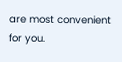are most convenient for you.